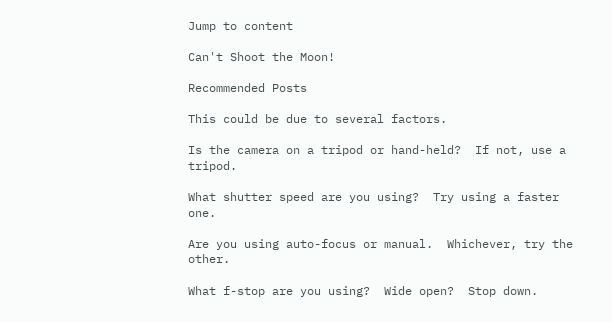Jump to content

Can't Shoot the Moon!

Recommended Posts

This could be due to several factors.

Is the camera on a tripod or hand-held?  If not, use a tripod.

What shutter speed are you using?  Try using a faster one.

Are you using auto-focus or manual.  Whichever, try the other.

What f-stop are you using?  Wide open?  Stop down.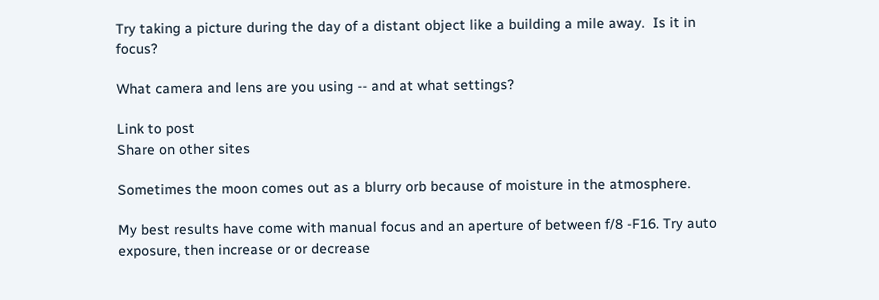Try taking a picture during the day of a distant object like a building a mile away.  Is it in focus?

What camera and lens are you using -- and at what settings?

Link to post
Share on other sites

Sometimes the moon comes out as a blurry orb because of moisture in the atmosphere.

My best results have come with manual focus and an aperture of between f/8 -F16. Try auto exposure, then increase or or decrease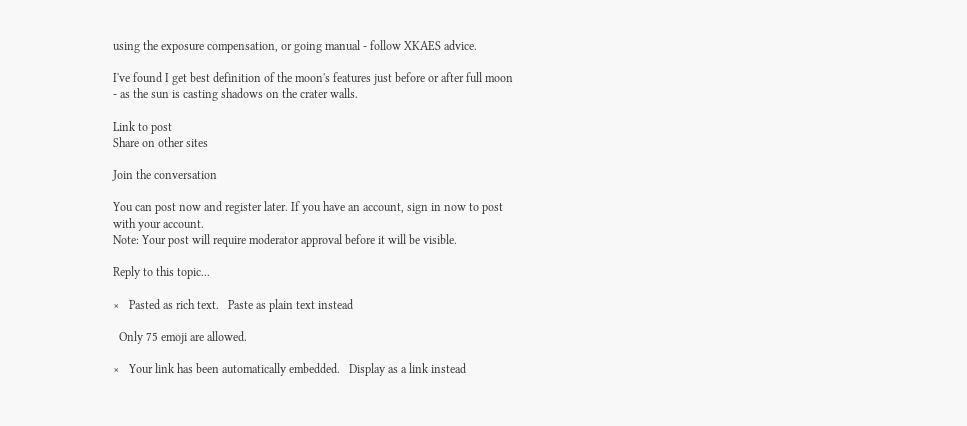using the exposure compensation, or going manual - follow XKAES advice.

I've found I get best definition of the moon's features just before or after full moon - as the sun is casting shadows on the crater walls.

Link to post
Share on other sites

Join the conversation

You can post now and register later. If you have an account, sign in now to post with your account.
Note: Your post will require moderator approval before it will be visible.

Reply to this topic...

×   Pasted as rich text.   Paste as plain text instead

  Only 75 emoji are allowed.

×   Your link has been automatically embedded.   Display as a link instead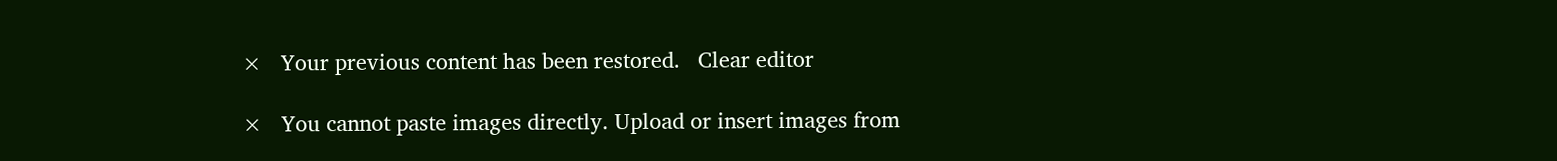×   Your previous content has been restored.   Clear editor

×   You cannot paste images directly. Upload or insert images from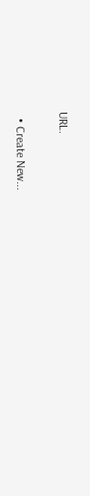URL.


  • Create New...